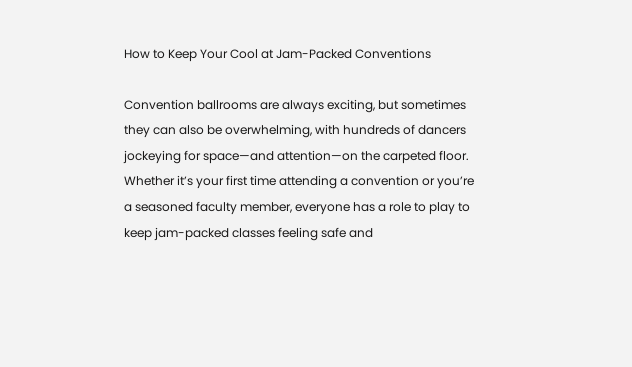How to Keep Your Cool at Jam-Packed Conventions

Convention ballrooms are always exciting, but sometimes they can also be overwhelming, with hundreds of dancers jockeying for space—and attention—on the carpeted floor. Whether it’s your first time attending a convention or you’re a seasoned faculty member, everyone has a role to play to keep jam-packed classes feeling safe and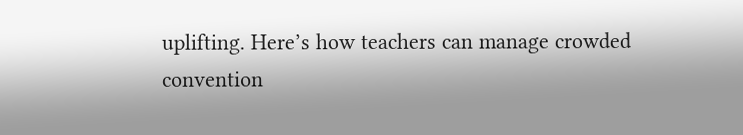uplifting. Here’s how teachers can manage crowded convention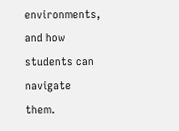environments, and how students can navigate them.